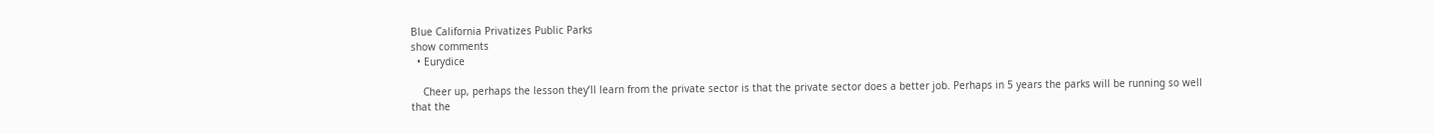Blue California Privatizes Public Parks
show comments
  • Eurydice

    Cheer up, perhaps the lesson they’ll learn from the private sector is that the private sector does a better job. Perhaps in 5 years the parks will be running so well that the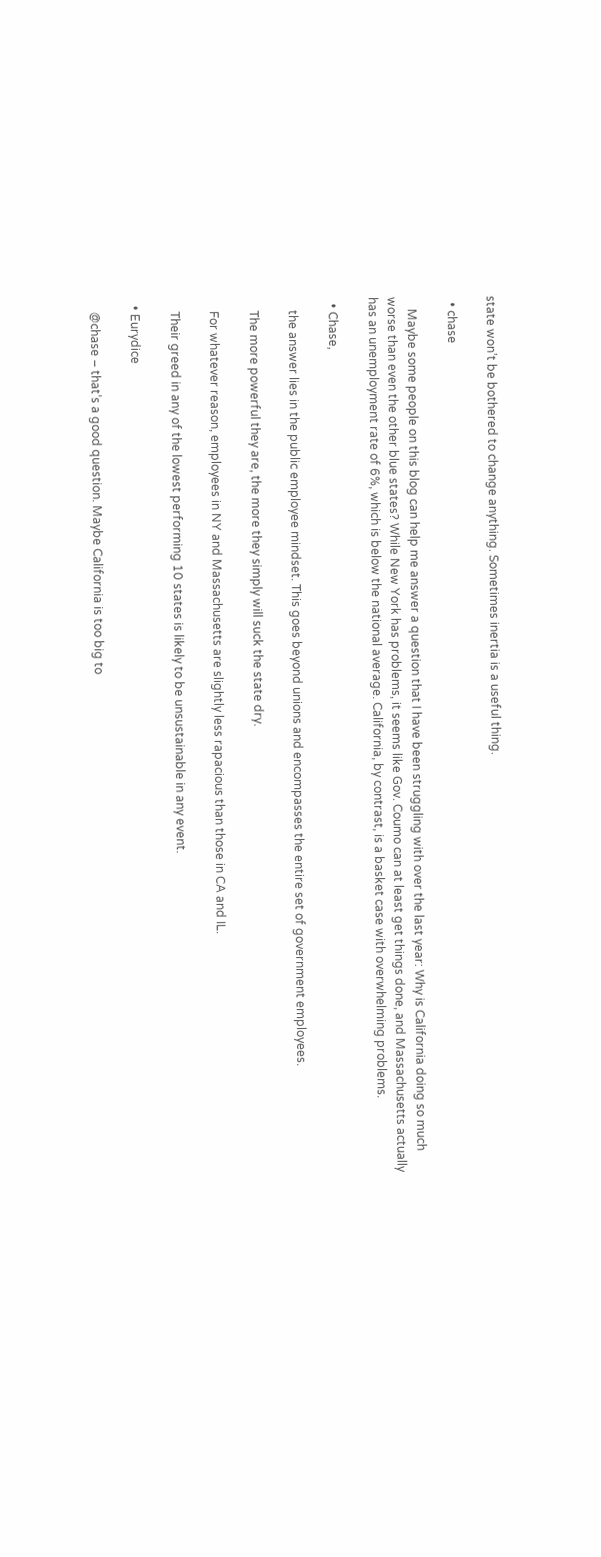state won’t be bothered to change anything. Sometimes inertia is a useful thing.

  • chase

    Maybe some people on this blog can help me answer a question that I have been struggling with over the last year: Why is California doing so much worse than even the other blue states? While New York has problems, it seems like Gov. Coumo can at least get things done, and Massachusetts actually has an unemployment rate of 6%, which is below the national average. California, by contrast, is a basket case with overwhelming problems.

  • Chase,

    the answer lies in the public employee mindset. This goes beyond unions and encompasses the entire set of government employees.

    The more powerful they are, the more they simply will suck the state dry.

    For whatever reason, employees in NY and Massachusetts are slightly less rapacious than those in CA and IL.

    Their greed in any of the lowest performing 10 states is likely to be unsustainable in any event.

  • Eurydice

    @chase – that’s a good question. Maybe California is too big to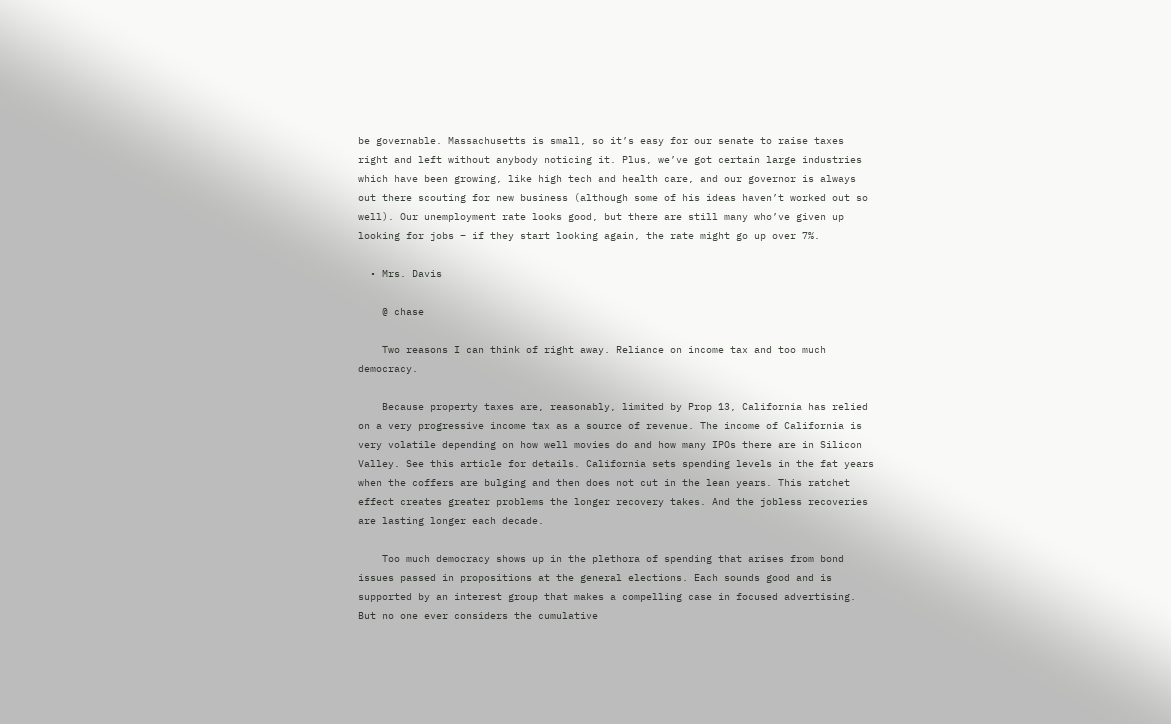be governable. Massachusetts is small, so it’s easy for our senate to raise taxes right and left without anybody noticing it. Plus, we’ve got certain large industries which have been growing, like high tech and health care, and our governor is always out there scouting for new business (although some of his ideas haven’t worked out so well). Our unemployment rate looks good, but there are still many who’ve given up looking for jobs – if they start looking again, the rate might go up over 7%.

  • Mrs. Davis

    @ chase

    Two reasons I can think of right away. Reliance on income tax and too much democracy.

    Because property taxes are, reasonably, limited by Prop 13, California has relied on a very progressive income tax as a source of revenue. The income of California is very volatile depending on how well movies do and how many IPOs there are in Silicon Valley. See this article for details. California sets spending levels in the fat years when the coffers are bulging and then does not cut in the lean years. This ratchet effect creates greater problems the longer recovery takes. And the jobless recoveries are lasting longer each decade.

    Too much democracy shows up in the plethora of spending that arises from bond issues passed in propositions at the general elections. Each sounds good and is supported by an interest group that makes a compelling case in focused advertising. But no one ever considers the cumulative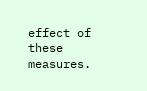effect of these measures.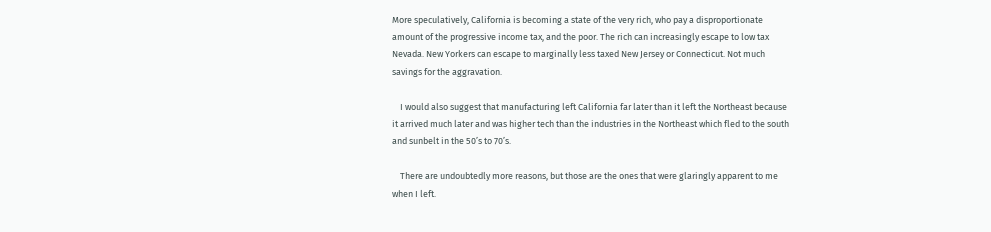More speculatively, California is becoming a state of the very rich, who pay a disproportionate amount of the progressive income tax, and the poor. The rich can increasingly escape to low tax Nevada. New Yorkers can escape to marginally less taxed New Jersey or Connecticut. Not much savings for the aggravation.

    I would also suggest that manufacturing left California far later than it left the Northeast because it arrived much later and was higher tech than the industries in the Northeast which fled to the south and sunbelt in the 50’s to 70’s.

    There are undoubtedly more reasons, but those are the ones that were glaringly apparent to me when I left.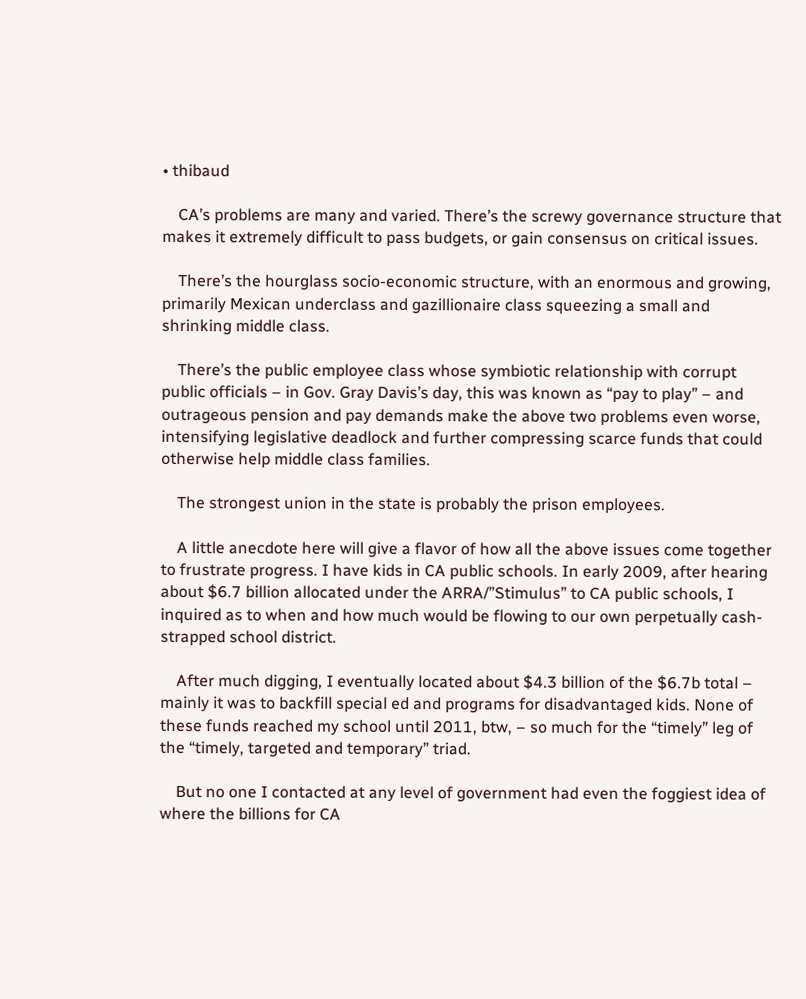• thibaud

    CA’s problems are many and varied. There’s the screwy governance structure that makes it extremely difficult to pass budgets, or gain consensus on critical issues.

    There’s the hourglass socio-economic structure, with an enormous and growing, primarily Mexican underclass and gazillionaire class squeezing a small and shrinking middle class.

    There’s the public employee class whose symbiotic relationship with corrupt public officials – in Gov. Gray Davis’s day, this was known as “pay to play” – and outrageous pension and pay demands make the above two problems even worse, intensifying legislative deadlock and further compressing scarce funds that could otherwise help middle class families.

    The strongest union in the state is probably the prison employees.

    A little anecdote here will give a flavor of how all the above issues come together to frustrate progress. I have kids in CA public schools. In early 2009, after hearing about $6.7 billion allocated under the ARRA/”Stimulus” to CA public schools, I inquired as to when and how much would be flowing to our own perpetually cash-strapped school district.

    After much digging, I eventually located about $4.3 billion of the $6.7b total – mainly it was to backfill special ed and programs for disadvantaged kids. None of these funds reached my school until 2011, btw, – so much for the “timely” leg of the “timely, targeted and temporary” triad.

    But no one I contacted at any level of government had even the foggiest idea of where the billions for CA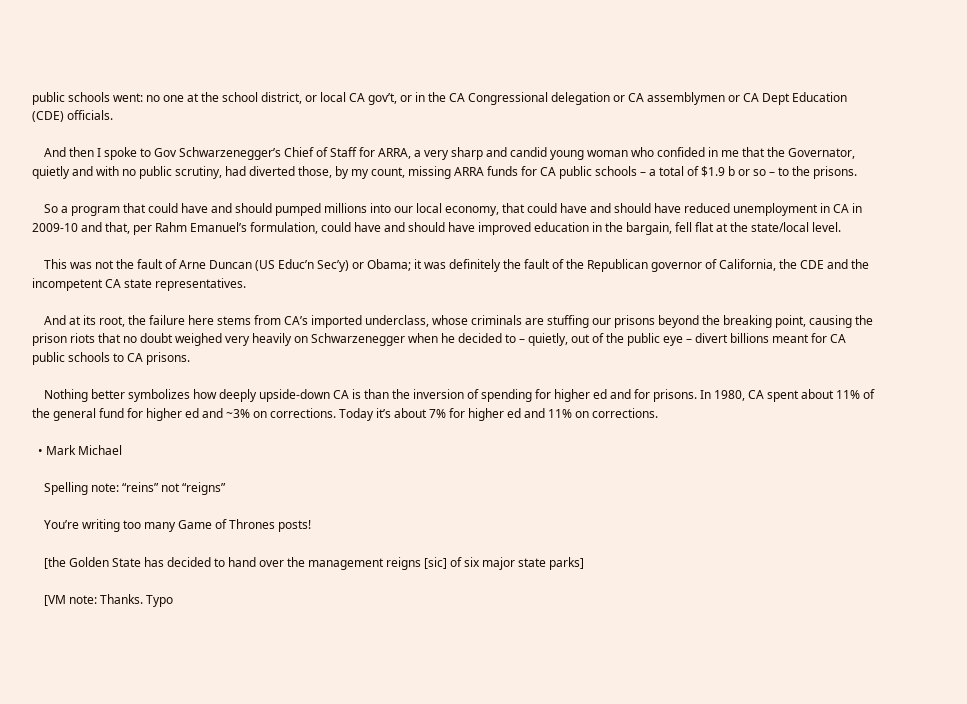public schools went: no one at the school district, or local CA gov’t, or in the CA Congressional delegation or CA assemblymen or CA Dept Education (CDE) officials.

    And then I spoke to Gov Schwarzenegger’s Chief of Staff for ARRA, a very sharp and candid young woman who confided in me that the Governator, quietly and with no public scrutiny, had diverted those, by my count, missing ARRA funds for CA public schools – a total of $1.9 b or so – to the prisons.

    So a program that could have and should pumped millions into our local economy, that could have and should have reduced unemployment in CA in 2009-10 and that, per Rahm Emanuel’s formulation, could have and should have improved education in the bargain, fell flat at the state/local level.

    This was not the fault of Arne Duncan (US Educ’n Sec’y) or Obama; it was definitely the fault of the Republican governor of California, the CDE and the incompetent CA state representatives.

    And at its root, the failure here stems from CA’s imported underclass, whose criminals are stuffing our prisons beyond the breaking point, causing the prison riots that no doubt weighed very heavily on Schwarzenegger when he decided to – quietly, out of the public eye – divert billions meant for CA public schools to CA prisons.

    Nothing better symbolizes how deeply upside-down CA is than the inversion of spending for higher ed and for prisons. In 1980, CA spent about 11% of the general fund for higher ed and ~3% on corrections. Today it’s about 7% for higher ed and 11% on corrections.

  • Mark Michael

    Spelling note: “reins” not “reigns”

    You’re writing too many Game of Thrones posts!

    [the Golden State has decided to hand over the management reigns [sic] of six major state parks]

    [VM note: Thanks. Typo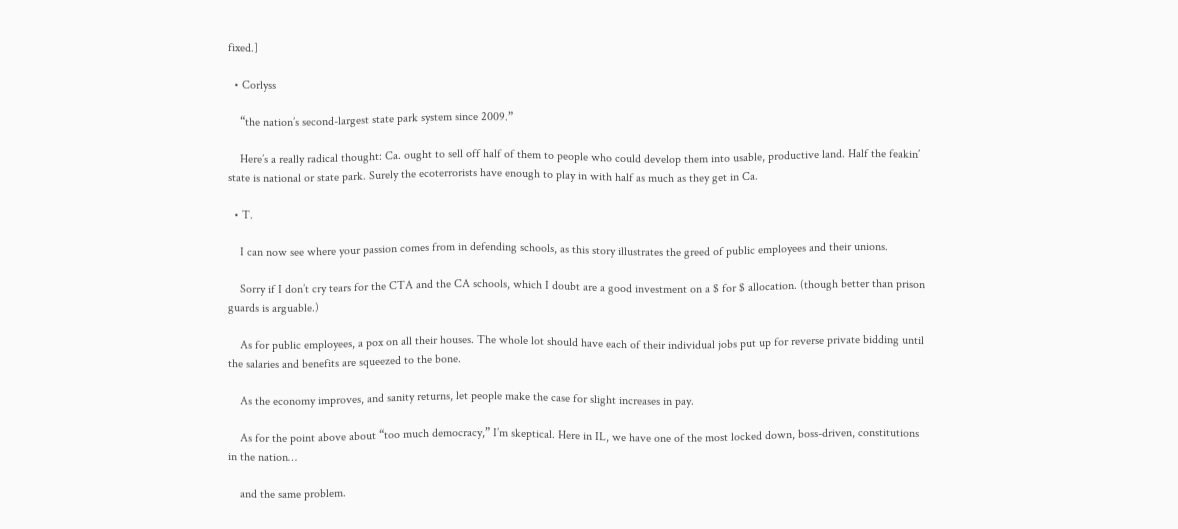fixed.]

  • Corlyss

    “the nation’s second-largest state park system since 2009.”

    Here’s a really radical thought: Ca. ought to sell off half of them to people who could develop them into usable, productive land. Half the feakin’ state is national or state park. Surely the ecoterrorists have enough to play in with half as much as they get in Ca.

  • T.

    I can now see where your passion comes from in defending schools, as this story illustrates the greed of public employees and their unions.

    Sorry if I don’t cry tears for the CTA and the CA schools, which I doubt are a good investment on a $ for $ allocation. (though better than prison guards is arguable.)

    As for public employees, a pox on all their houses. The whole lot should have each of their individual jobs put up for reverse private bidding until the salaries and benefits are squeezed to the bone.

    As the economy improves, and sanity returns, let people make the case for slight increases in pay.

    As for the point above about “too much democracy,” I’m skeptical. Here in IL, we have one of the most locked down, boss-driven, constitutions in the nation…

    and the same problem.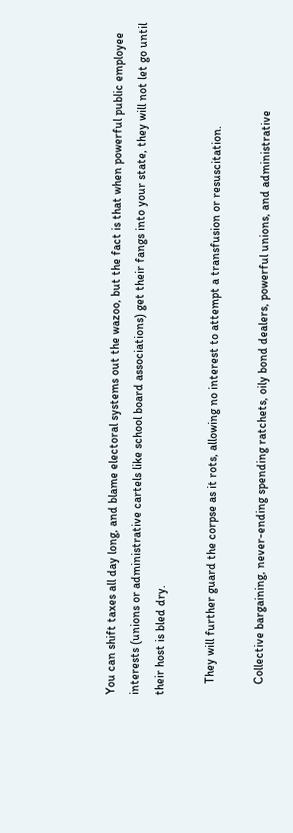You can shift taxes all day long, and blame electoral systems out the wazoo, but the fact is that when powerful public employee interests (unions or administrative cartels like school board associations) get their fangs into your state, they will not let go until their host is bled dry.

    They will further guard the corpse as it rots, allowing no interest to attempt a transfusion or resuscitation.

    Collective bargaining, never-ending spending ratchets, oily bond dealers, powerful unions, and administrative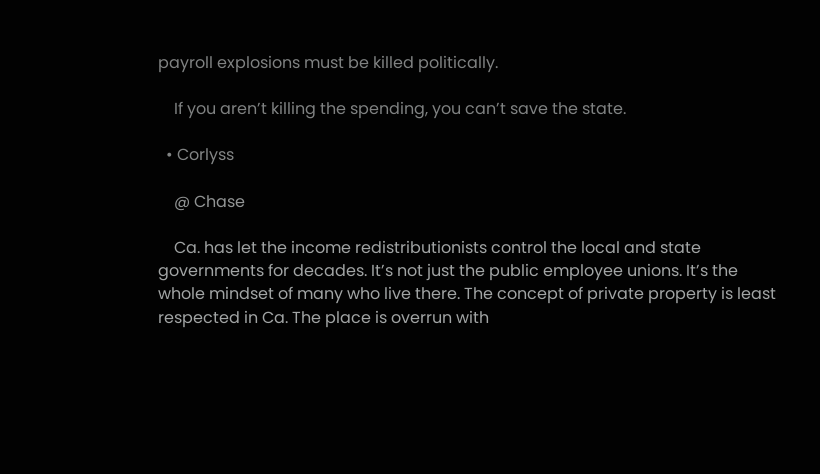payroll explosions must be killed politically.

    If you aren’t killing the spending, you can’t save the state.

  • Corlyss

    @ Chase

    Ca. has let the income redistributionists control the local and state governments for decades. It’s not just the public employee unions. It’s the whole mindset of many who live there. The concept of private property is least respected in Ca. The place is overrun with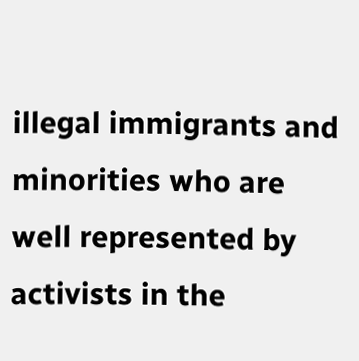illegal immigrants and minorities who are well represented by activists in the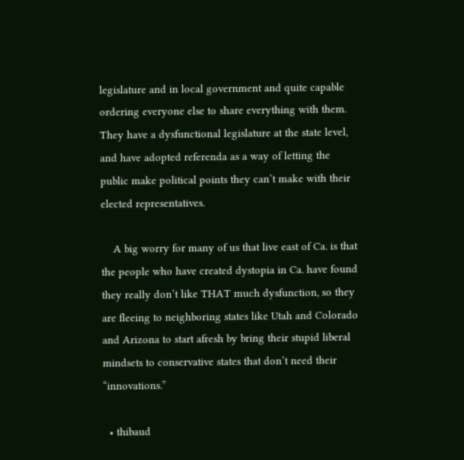legislature and in local government and quite capable ordering everyone else to share everything with them. They have a dysfunctional legislature at the state level, and have adopted referenda as a way of letting the public make political points they can’t make with their elected representatives.

    A big worry for many of us that live east of Ca. is that the people who have created dystopia in Ca. have found they really don’t like THAT much dysfunction, so they are fleeing to neighboring states like Utah and Colorado and Arizona to start afresh by bring their stupid liberal mindsets to conservative states that don’t need their “innovations.”

  • thibaud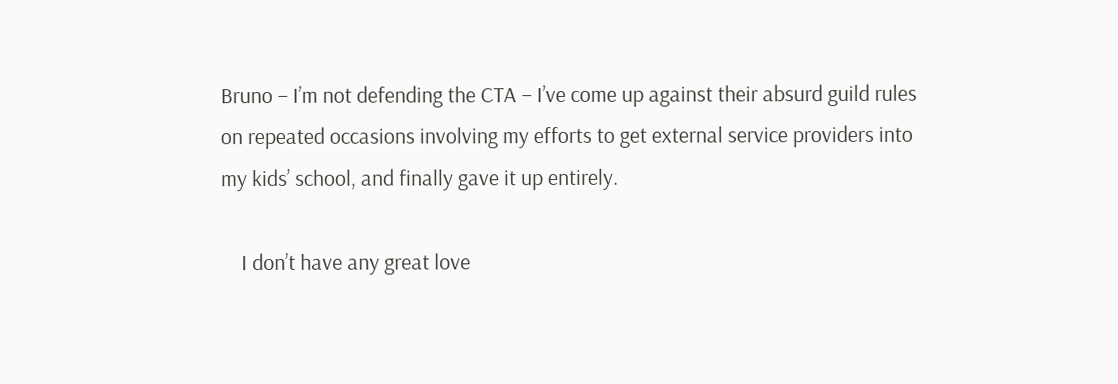Bruno – I’m not defending the CTA – I’ve come up against their absurd guild rules on repeated occasions involving my efforts to get external service providers into my kids’ school, and finally gave it up entirely.

    I don’t have any great love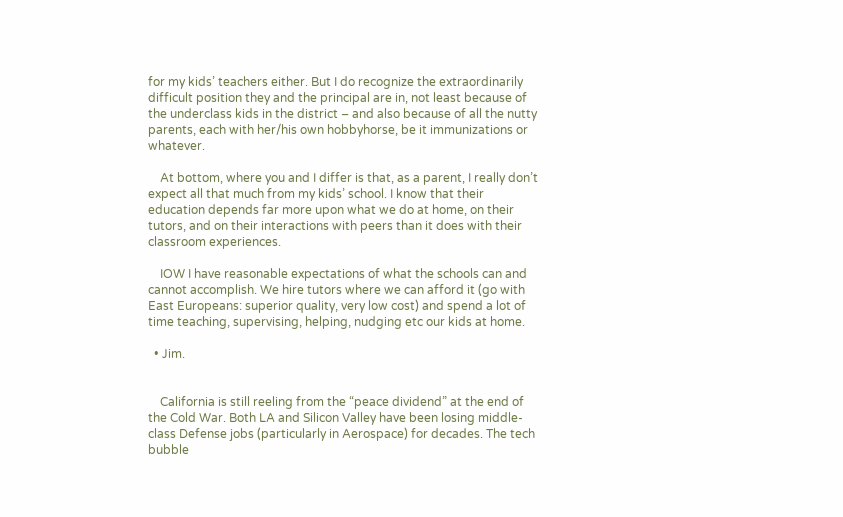for my kids’ teachers either. But I do recognize the extraordinarily difficult position they and the principal are in, not least because of the underclass kids in the district – and also because of all the nutty parents, each with her/his own hobbyhorse, be it immunizations or whatever.

    At bottom, where you and I differ is that, as a parent, I really don’t expect all that much from my kids’ school. I know that their education depends far more upon what we do at home, on their tutors, and on their interactions with peers than it does with their classroom experiences.

    IOW I have reasonable expectations of what the schools can and cannot accomplish. We hire tutors where we can afford it (go with East Europeans: superior quality, very low cost) and spend a lot of time teaching, supervising, helping, nudging etc our kids at home.

  • Jim.


    California is still reeling from the “peace dividend” at the end of the Cold War. Both LA and Silicon Valley have been losing middle-class Defense jobs (particularly in Aerospace) for decades. The tech bubble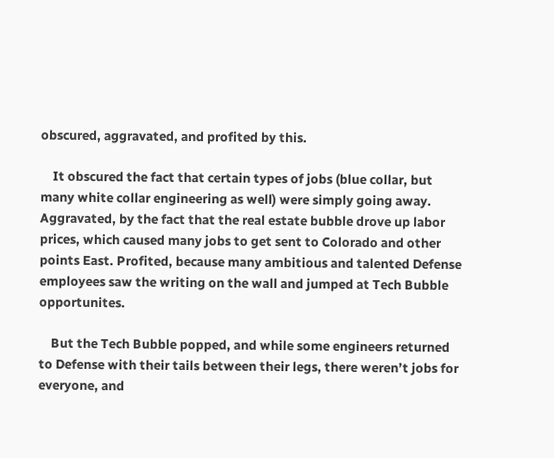obscured, aggravated, and profited by this.

    It obscured the fact that certain types of jobs (blue collar, but many white collar engineering as well) were simply going away. Aggravated, by the fact that the real estate bubble drove up labor prices, which caused many jobs to get sent to Colorado and other points East. Profited, because many ambitious and talented Defense employees saw the writing on the wall and jumped at Tech Bubble opportunites.

    But the Tech Bubble popped, and while some engineers returned to Defense with their tails between their legs, there weren’t jobs for everyone, and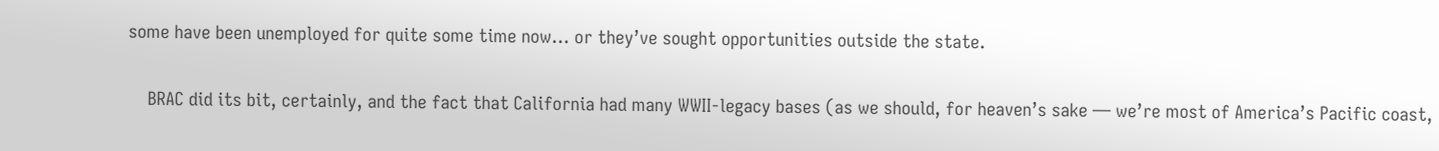some have been unemployed for quite some time now… or they’ve sought opportunities outside the state.

    BRAC did its bit, certainly, and the fact that California had many WWII-legacy bases (as we should, for heaven’s sake — we’re most of America’s Pacific coast,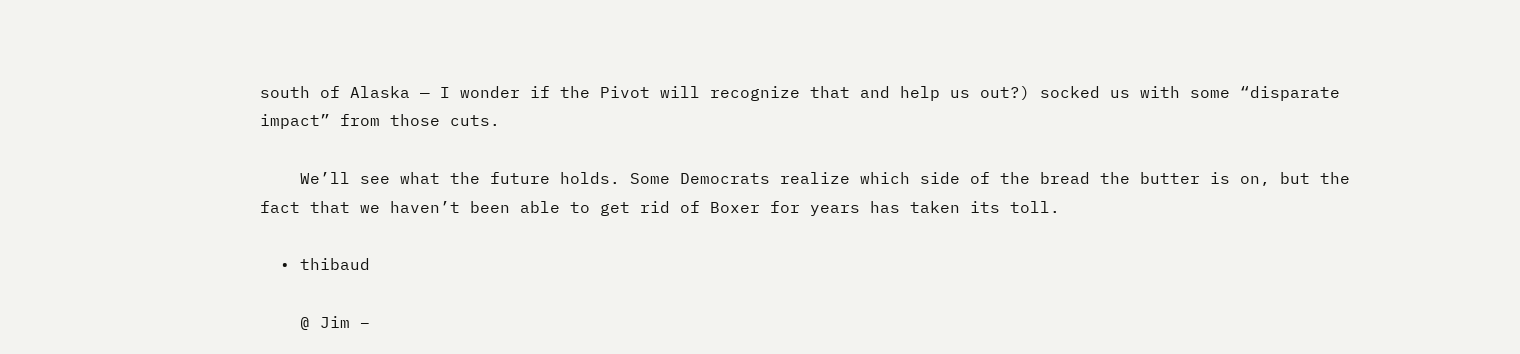south of Alaska — I wonder if the Pivot will recognize that and help us out?) socked us with some “disparate impact” from those cuts.

    We’ll see what the future holds. Some Democrats realize which side of the bread the butter is on, but the fact that we haven’t been able to get rid of Boxer for years has taken its toll.

  • thibaud

    @ Jim –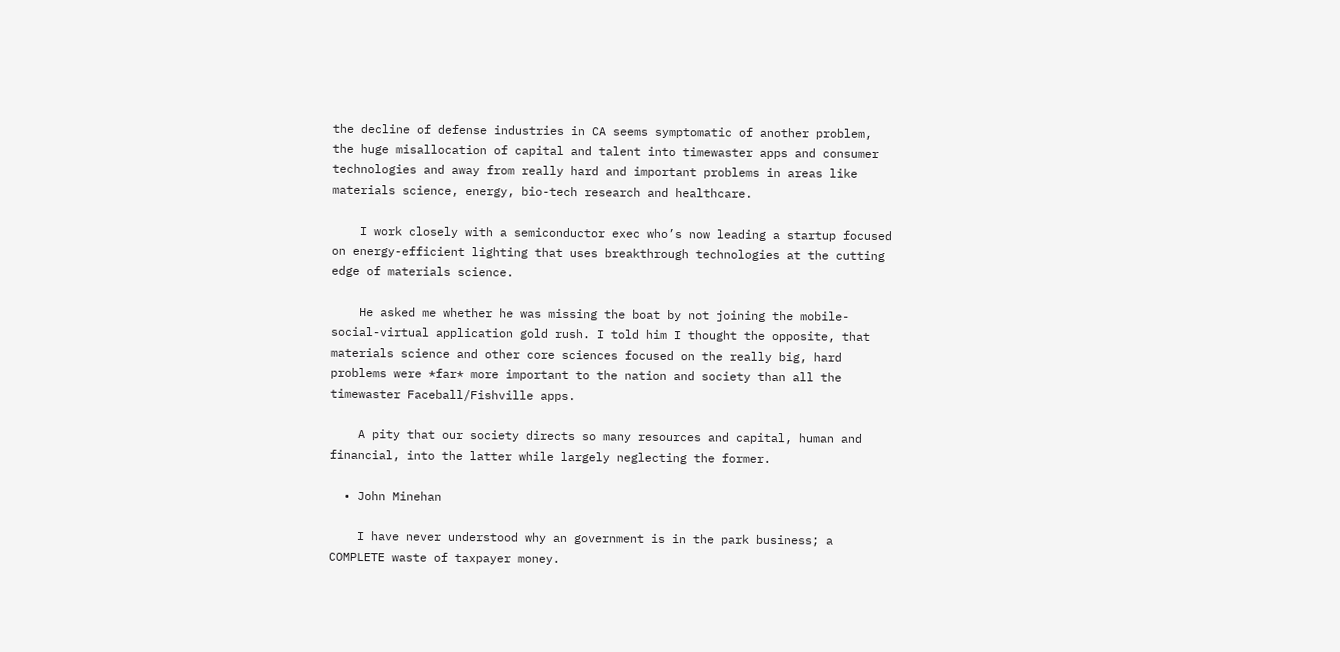the decline of defense industries in CA seems symptomatic of another problem, the huge misallocation of capital and talent into timewaster apps and consumer technologies and away from really hard and important problems in areas like materials science, energy, bio-tech research and healthcare.

    I work closely with a semiconductor exec who’s now leading a startup focused on energy-efficient lighting that uses breakthrough technologies at the cutting edge of materials science.

    He asked me whether he was missing the boat by not joining the mobile-social-virtual application gold rush. I told him I thought the opposite, that materials science and other core sciences focused on the really big, hard problems were *far* more important to the nation and society than all the timewaster Faceball/Fishville apps.

    A pity that our society directs so many resources and capital, human and financial, into the latter while largely neglecting the former.

  • John Minehan

    I have never understood why an government is in the park business; a COMPLETE waste of taxpayer money.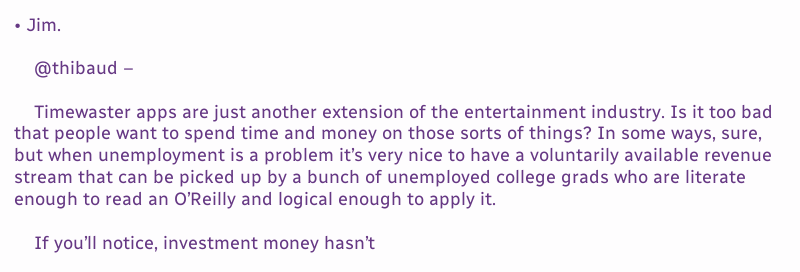• Jim.

    @thibaud –

    Timewaster apps are just another extension of the entertainment industry. Is it too bad that people want to spend time and money on those sorts of things? In some ways, sure, but when unemployment is a problem it’s very nice to have a voluntarily available revenue stream that can be picked up by a bunch of unemployed college grads who are literate enough to read an O’Reilly and logical enough to apply it.

    If you’ll notice, investment money hasn’t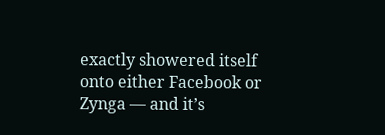exactly showered itself onto either Facebook or Zynga — and it’s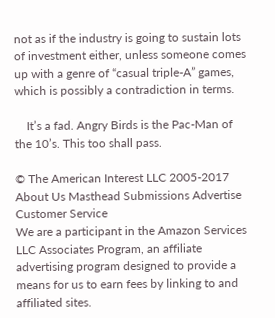not as if the industry is going to sustain lots of investment either, unless someone comes up with a genre of “casual triple-A” games, which is possibly a contradiction in terms.

    It’s a fad. Angry Birds is the Pac-Man of the 10’s. This too shall pass.

© The American Interest LLC 2005-2017 About Us Masthead Submissions Advertise Customer Service
We are a participant in the Amazon Services LLC Associates Program, an affiliate advertising program designed to provide a means for us to earn fees by linking to and affiliated sites.